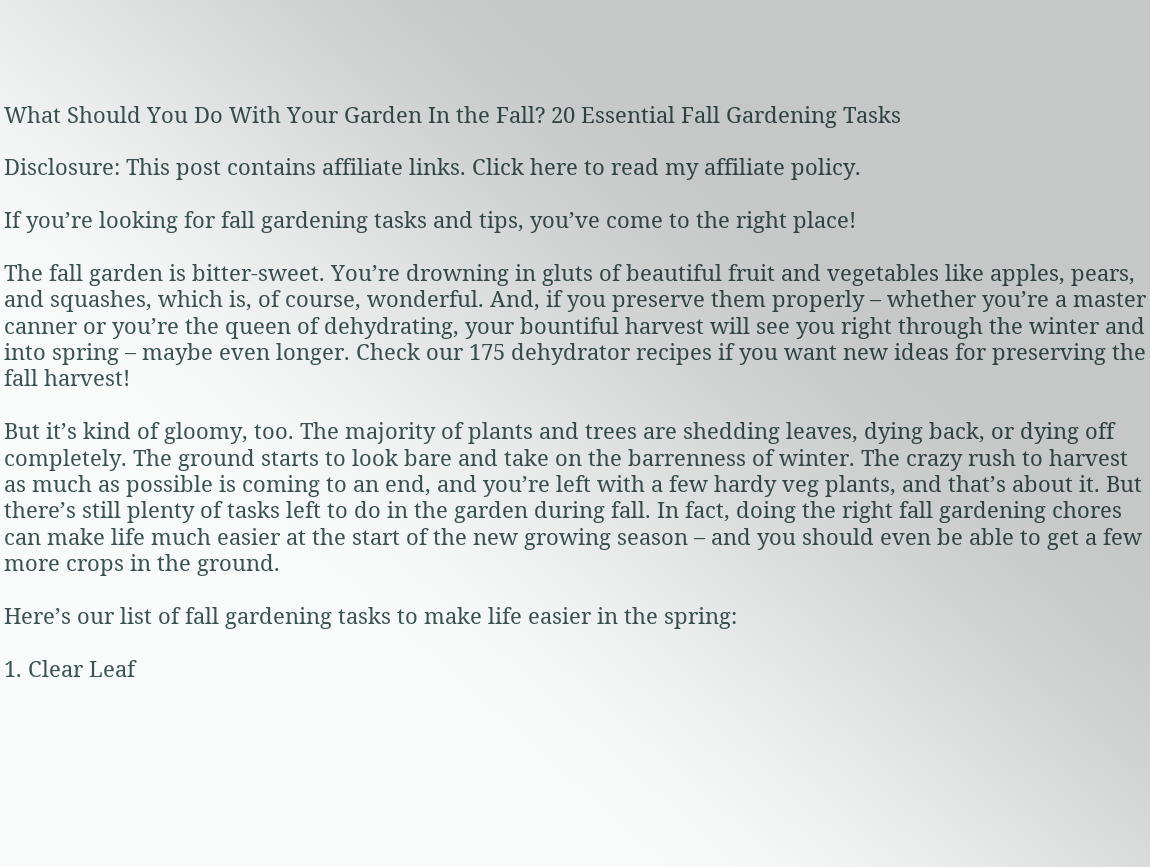What Should You Do With Your Garden In the Fall? 20 Essential Fall Gardening Tasks

Disclosure: This post contains affiliate links. Click here to read my affiliate policy.

If you’re looking for fall gardening tasks and tips, you’ve come to the right place!

The fall garden is bitter-sweet. You’re drowning in gluts of beautiful fruit and vegetables like apples, pears, and squashes, which is, of course, wonderful. And, if you preserve them properly – whether you’re a master canner or you’re the queen of dehydrating, your bountiful harvest will see you right through the winter and into spring – maybe even longer. Check our 175 dehydrator recipes if you want new ideas for preserving the fall harvest!

But it’s kind of gloomy, too. The majority of plants and trees are shedding leaves, dying back, or dying off completely. The ground starts to look bare and take on the barrenness of winter. The crazy rush to harvest as much as possible is coming to an end, and you’re left with a few hardy veg plants, and that’s about it. But there’s still plenty of tasks left to do in the garden during fall. In fact, doing the right fall gardening chores can make life much easier at the start of the new growing season – and you should even be able to get a few more crops in the ground.

Here’s our list of fall gardening tasks to make life easier in the spring:

1. Clear Leaf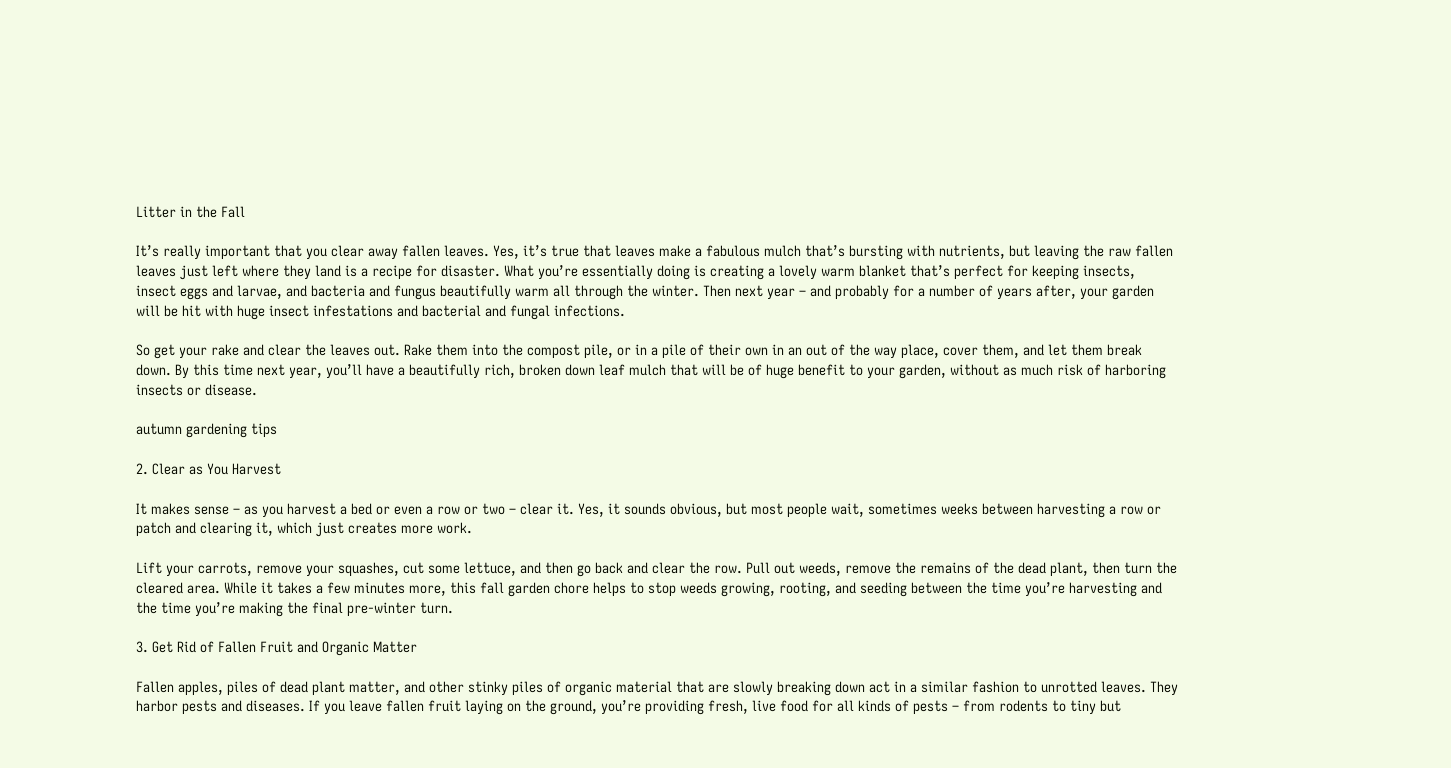Litter in the Fall

It’s really important that you clear away fallen leaves. Yes, it’s true that leaves make a fabulous mulch that’s bursting with nutrients, but leaving the raw fallen leaves just left where they land is a recipe for disaster. What you’re essentially doing is creating a lovely warm blanket that’s perfect for keeping insects, insect eggs and larvae, and bacteria and fungus beautifully warm all through the winter. Then next year – and probably for a number of years after, your garden will be hit with huge insect infestations and bacterial and fungal infections.

So get your rake and clear the leaves out. Rake them into the compost pile, or in a pile of their own in an out of the way place, cover them, and let them break down. By this time next year, you’ll have a beautifully rich, broken down leaf mulch that will be of huge benefit to your garden, without as much risk of harboring insects or disease.

autumn gardening tips

2. Clear as You Harvest

It makes sense – as you harvest a bed or even a row or two – clear it. Yes, it sounds obvious, but most people wait, sometimes weeks between harvesting a row or patch and clearing it, which just creates more work.

Lift your carrots, remove your squashes, cut some lettuce, and then go back and clear the row. Pull out weeds, remove the remains of the dead plant, then turn the cleared area. While it takes a few minutes more, this fall garden chore helps to stop weeds growing, rooting, and seeding between the time you’re harvesting and the time you’re making the final pre-winter turn.

3. Get Rid of Fallen Fruit and Organic Matter

Fallen apples, piles of dead plant matter, and other stinky piles of organic material that are slowly breaking down act in a similar fashion to unrotted leaves. They harbor pests and diseases. If you leave fallen fruit laying on the ground, you’re providing fresh, live food for all kinds of pests – from rodents to tiny but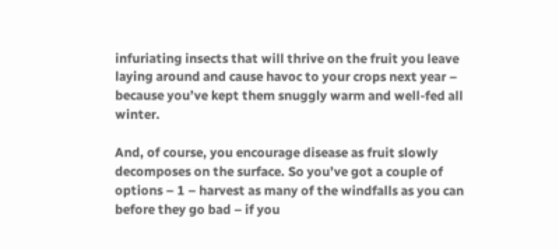infuriating insects that will thrive on the fruit you leave laying around and cause havoc to your crops next year – because you’ve kept them snuggly warm and well-fed all winter.

And, of course, you encourage disease as fruit slowly decomposes on the surface. So you’ve got a couple of options – 1 – harvest as many of the windfalls as you can before they go bad – if you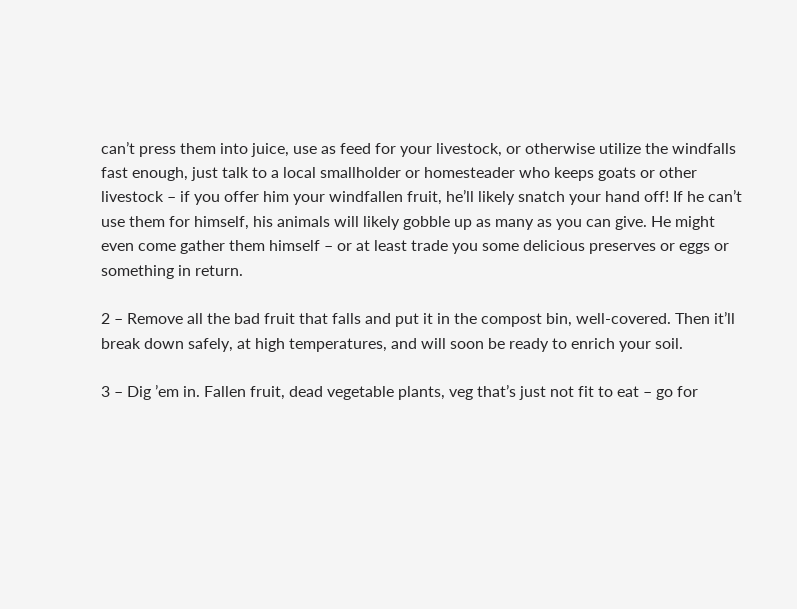can’t press them into juice, use as feed for your livestock, or otherwise utilize the windfalls fast enough, just talk to a local smallholder or homesteader who keeps goats or other livestock – if you offer him your windfallen fruit, he’ll likely snatch your hand off! If he can’t use them for himself, his animals will likely gobble up as many as you can give. He might even come gather them himself – or at least trade you some delicious preserves or eggs or something in return.

2 – Remove all the bad fruit that falls and put it in the compost bin, well-covered. Then it’ll break down safely, at high temperatures, and will soon be ready to enrich your soil.

3 – Dig ’em in. Fallen fruit, dead vegetable plants, veg that’s just not fit to eat – go for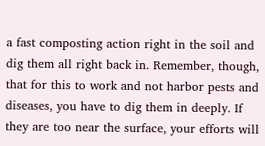a fast composting action right in the soil and dig them all right back in. Remember, though, that for this to work and not harbor pests and diseases, you have to dig them in deeply. If they are too near the surface, your efforts will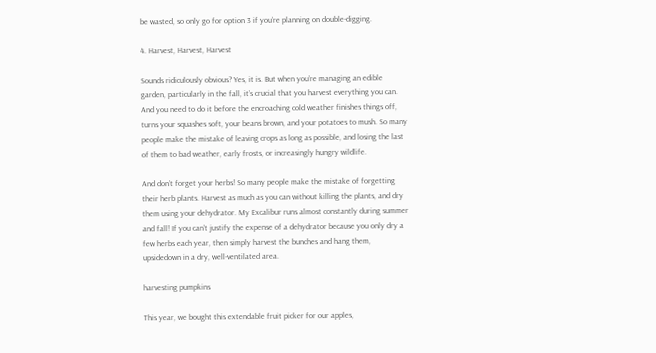be wasted, so only go for option 3 if you’re planning on double-digging.

4. Harvest, Harvest, Harvest

Sounds ridiculously obvious? Yes, it is. But when you’re managing an edible garden, particularly in the fall, it’s crucial that you harvest everything you can. And you need to do it before the encroaching cold weather finishes things off, turns your squashes soft, your beans brown, and your potatoes to mush. So many people make the mistake of leaving crops as long as possible, and losing the last of them to bad weather, early frosts, or increasingly hungry wildlife.

And don’t forget your herbs! So many people make the mistake of forgetting their herb plants. Harvest as much as you can without killing the plants, and dry them using your dehydrator. My Excalibur runs almost constantly during summer and fall! If you can’t justify the expense of a dehydrator because you only dry a few herbs each year, then simply harvest the bunches and hang them, upsidedown in a dry, well-ventilated area.

harvesting pumpkins

This year, we bought this extendable fruit picker for our apples,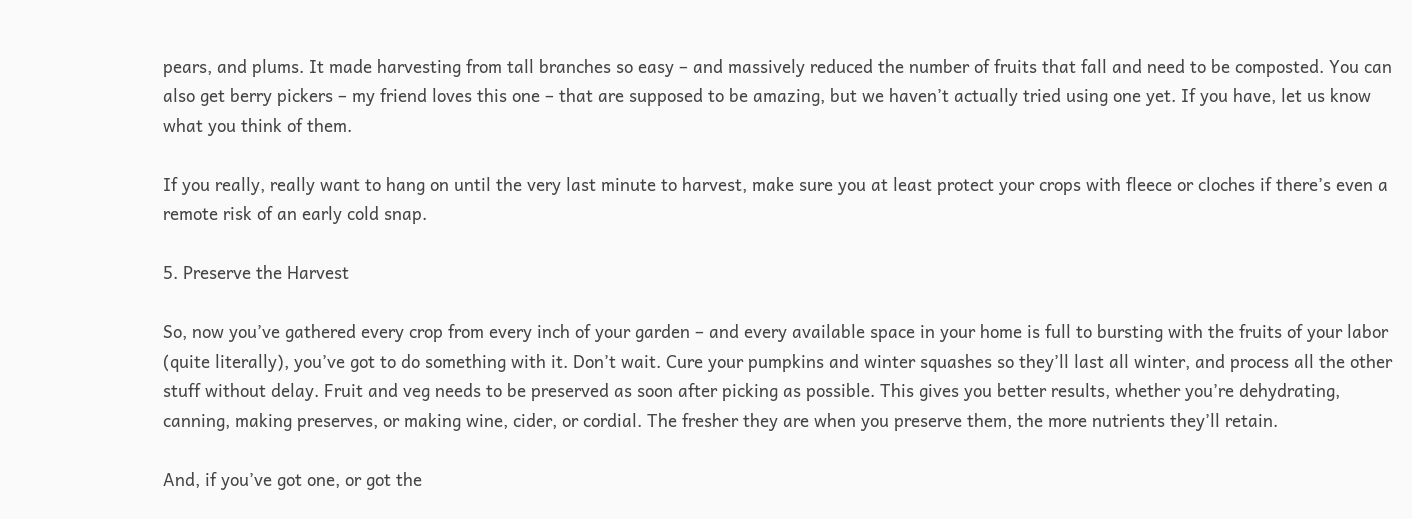pears, and plums. It made harvesting from tall branches so easy – and massively reduced the number of fruits that fall and need to be composted. You can also get berry pickers – my friend loves this one – that are supposed to be amazing, but we haven’t actually tried using one yet. If you have, let us know what you think of them.

If you really, really want to hang on until the very last minute to harvest, make sure you at least protect your crops with fleece or cloches if there’s even a remote risk of an early cold snap.

5. Preserve the Harvest

So, now you’ve gathered every crop from every inch of your garden – and every available space in your home is full to bursting with the fruits of your labor (quite literally), you’ve got to do something with it. Don’t wait. Cure your pumpkins and winter squashes so they’ll last all winter, and process all the other stuff without delay. Fruit and veg needs to be preserved as soon after picking as possible. This gives you better results, whether you’re dehydrating, canning, making preserves, or making wine, cider, or cordial. The fresher they are when you preserve them, the more nutrients they’ll retain.

And, if you’ve got one, or got the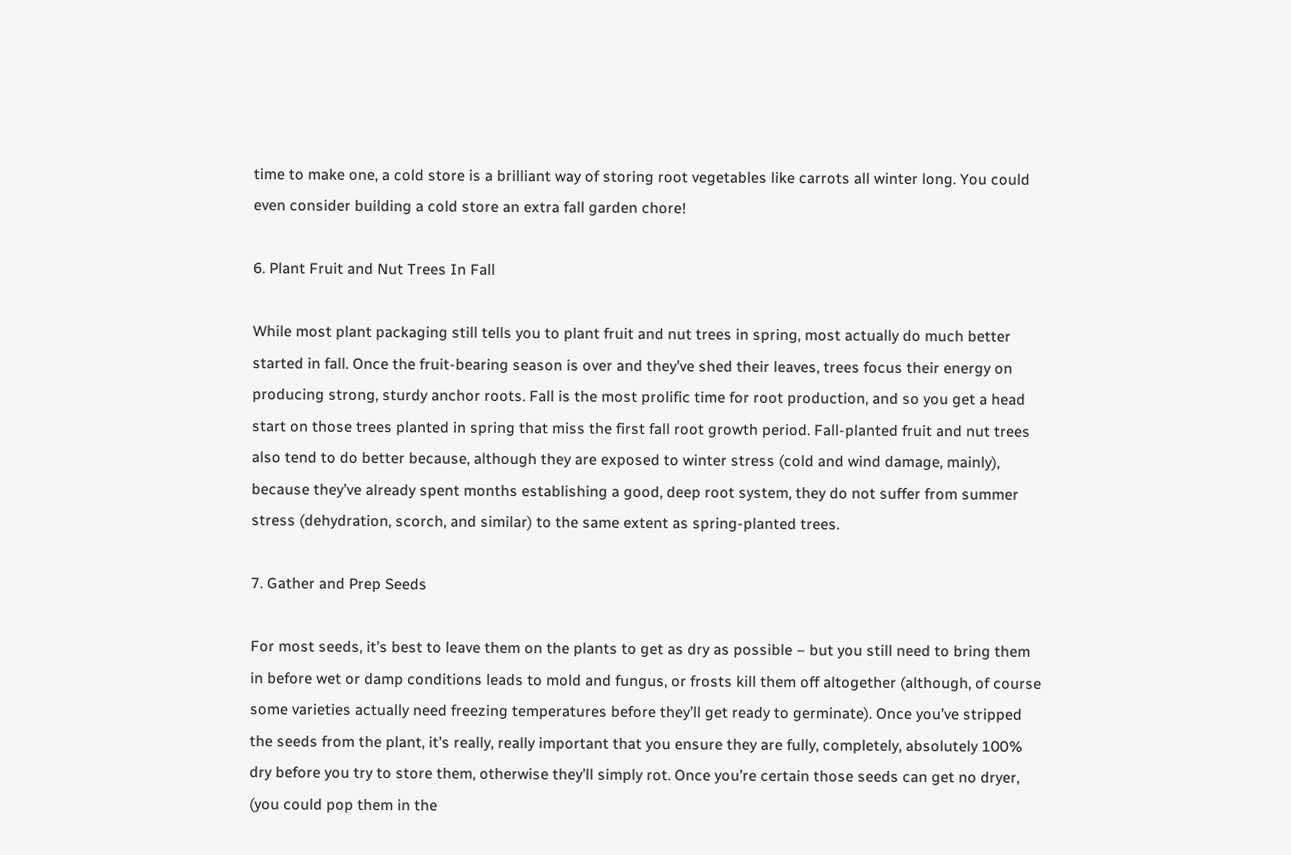time to make one, a cold store is a brilliant way of storing root vegetables like carrots all winter long. You could even consider building a cold store an extra fall garden chore!

6. Plant Fruit and Nut Trees In Fall

While most plant packaging still tells you to plant fruit and nut trees in spring, most actually do much better started in fall. Once the fruit-bearing season is over and they’ve shed their leaves, trees focus their energy on producing strong, sturdy anchor roots. Fall is the most prolific time for root production, and so you get a head start on those trees planted in spring that miss the first fall root growth period. Fall-planted fruit and nut trees also tend to do better because, although they are exposed to winter stress (cold and wind damage, mainly), because they’ve already spent months establishing a good, deep root system, they do not suffer from summer stress (dehydration, scorch, and similar) to the same extent as spring-planted trees.

7. Gather and Prep Seeds

For most seeds, it’s best to leave them on the plants to get as dry as possible – but you still need to bring them in before wet or damp conditions leads to mold and fungus, or frosts kill them off altogether (although, of course some varieties actually need freezing temperatures before they’ll get ready to germinate). Once you’ve stripped the seeds from the plant, it’s really, really important that you ensure they are fully, completely, absolutely 100% dry before you try to store them, otherwise they’ll simply rot. Once you’re certain those seeds can get no dryer, (you could pop them in the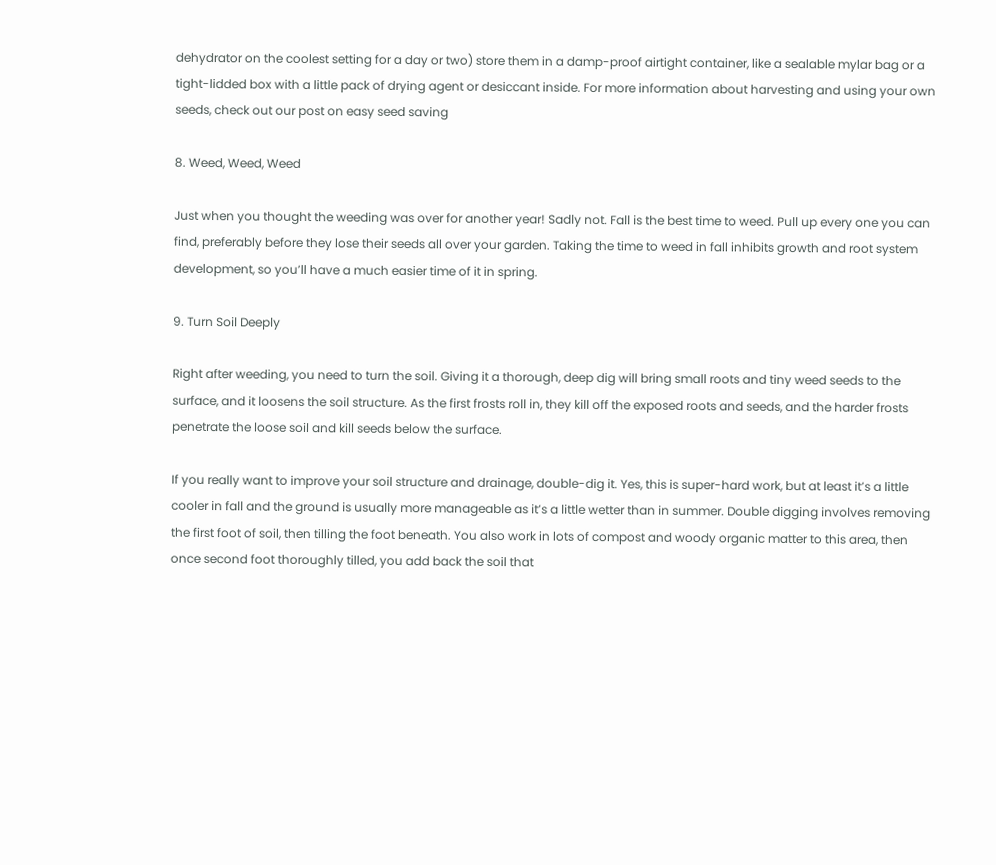dehydrator on the coolest setting for a day or two) store them in a damp-proof airtight container, like a sealable mylar bag or a tight-lidded box with a little pack of drying agent or desiccant inside. For more information about harvesting and using your own seeds, check out our post on easy seed saving

8. Weed, Weed, Weed

Just when you thought the weeding was over for another year! Sadly not. Fall is the best time to weed. Pull up every one you can find, preferably before they lose their seeds all over your garden. Taking the time to weed in fall inhibits growth and root system development, so you’ll have a much easier time of it in spring.

9. Turn Soil Deeply

Right after weeding, you need to turn the soil. Giving it a thorough, deep dig will bring small roots and tiny weed seeds to the surface, and it loosens the soil structure. As the first frosts roll in, they kill off the exposed roots and seeds, and the harder frosts penetrate the loose soil and kill seeds below the surface.

If you really want to improve your soil structure and drainage, double-dig it. Yes, this is super-hard work, but at least it’s a little cooler in fall and the ground is usually more manageable as it’s a little wetter than in summer. Double digging involves removing the first foot of soil, then tilling the foot beneath. You also work in lots of compost and woody organic matter to this area, then once second foot thoroughly tilled, you add back the soil that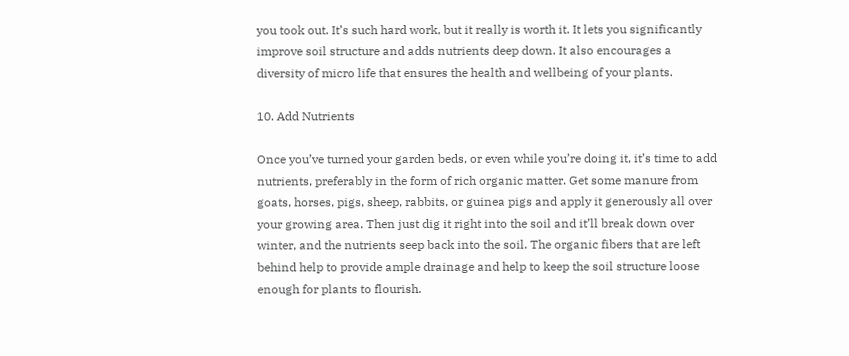you took out. It’s such hard work, but it really is worth it. It lets you significantly improve soil structure and adds nutrients deep down. It also encourages a diversity of micro life that ensures the health and wellbeing of your plants.

10. Add Nutrients

Once you’ve turned your garden beds, or even while you’re doing it, it’s time to add nutrients, preferably in the form of rich organic matter. Get some manure from goats, horses, pigs, sheep, rabbits, or guinea pigs and apply it generously all over your growing area. Then just dig it right into the soil and it’ll break down over winter, and the nutrients seep back into the soil. The organic fibers that are left behind help to provide ample drainage and help to keep the soil structure loose enough for plants to flourish.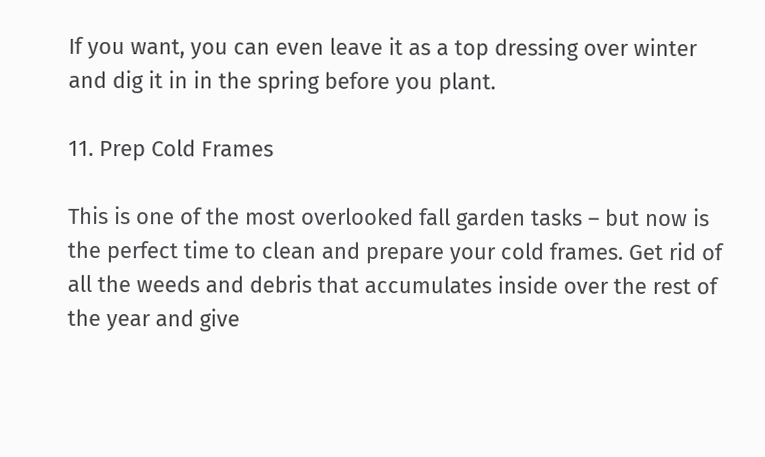If you want, you can even leave it as a top dressing over winter and dig it in in the spring before you plant.

11. Prep Cold Frames

This is one of the most overlooked fall garden tasks – but now is the perfect time to clean and prepare your cold frames. Get rid of all the weeds and debris that accumulates inside over the rest of the year and give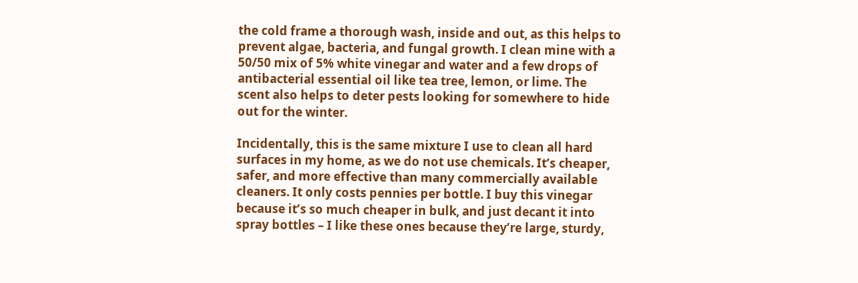the cold frame a thorough wash, inside and out, as this helps to prevent algae, bacteria, and fungal growth. I clean mine with a 50/50 mix of 5% white vinegar and water and a few drops of antibacterial essential oil like tea tree, lemon, or lime. The scent also helps to deter pests looking for somewhere to hide out for the winter.

Incidentally, this is the same mixture I use to clean all hard surfaces in my home, as we do not use chemicals. It’s cheaper, safer, and more effective than many commercially available cleaners. It only costs pennies per bottle. I buy this vinegar because it’s so much cheaper in bulk, and just decant it into spray bottles – I like these ones because they’re large, sturdy,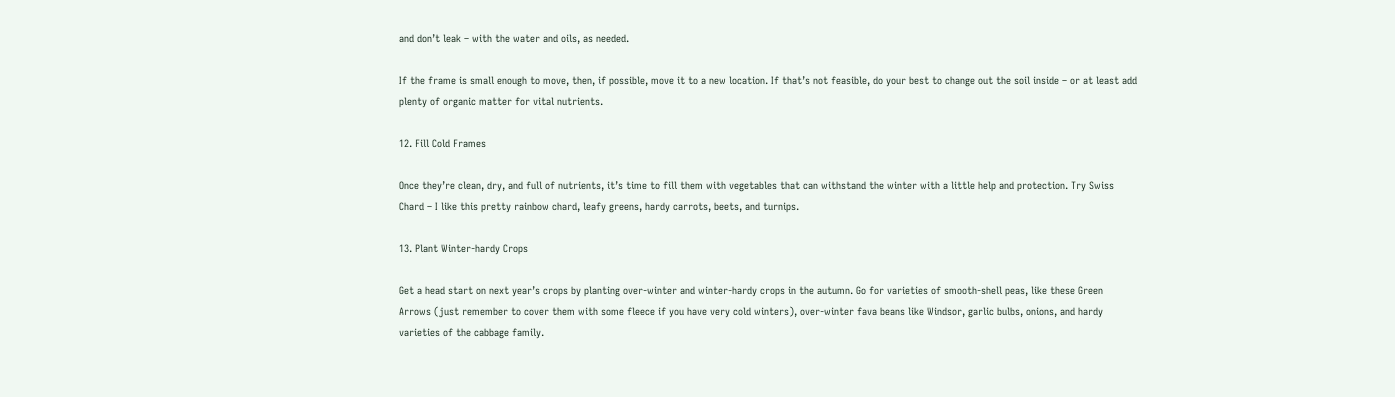and don’t leak – with the water and oils, as needed.

If the frame is small enough to move, then, if possible, move it to a new location. If that’s not feasible, do your best to change out the soil inside – or at least add plenty of organic matter for vital nutrients.

12. Fill Cold Frames

Once they’re clean, dry, and full of nutrients, it’s time to fill them with vegetables that can withstand the winter with a little help and protection. Try Swiss Chard – I like this pretty rainbow chard, leafy greens, hardy carrots, beets, and turnips.

13. Plant Winter-hardy Crops

Get a head start on next year’s crops by planting over-winter and winter-hardy crops in the autumn. Go for varieties of smooth-shell peas, like these Green Arrows (just remember to cover them with some fleece if you have very cold winters), over-winter fava beans like Windsor, garlic bulbs, onions, and hardy varieties of the cabbage family.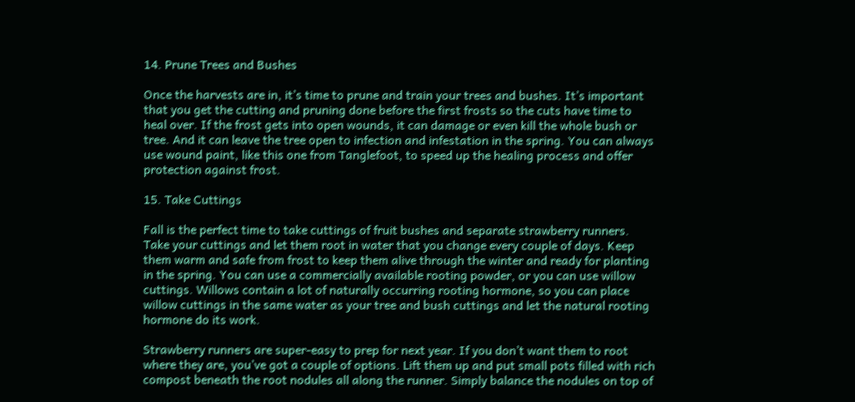14. Prune Trees and Bushes

Once the harvests are in, it’s time to prune and train your trees and bushes. It’s important that you get the cutting and pruning done before the first frosts so the cuts have time to heal over. If the frost gets into open wounds, it can damage or even kill the whole bush or tree. And it can leave the tree open to infection and infestation in the spring. You can always use wound paint, like this one from Tanglefoot, to speed up the healing process and offer protection against frost.

15. Take Cuttings

Fall is the perfect time to take cuttings of fruit bushes and separate strawberry runners. Take your cuttings and let them root in water that you change every couple of days. Keep them warm and safe from frost to keep them alive through the winter and ready for planting in the spring. You can use a commercially available rooting powder, or you can use willow cuttings. Willows contain a lot of naturally occurring rooting hormone, so you can place willow cuttings in the same water as your tree and bush cuttings and let the natural rooting hormone do its work.

Strawberry runners are super-easy to prep for next year. If you don’t want them to root where they are, you’ve got a couple of options. Lift them up and put small pots filled with rich compost beneath the root nodules all along the runner. Simply balance the nodules on top of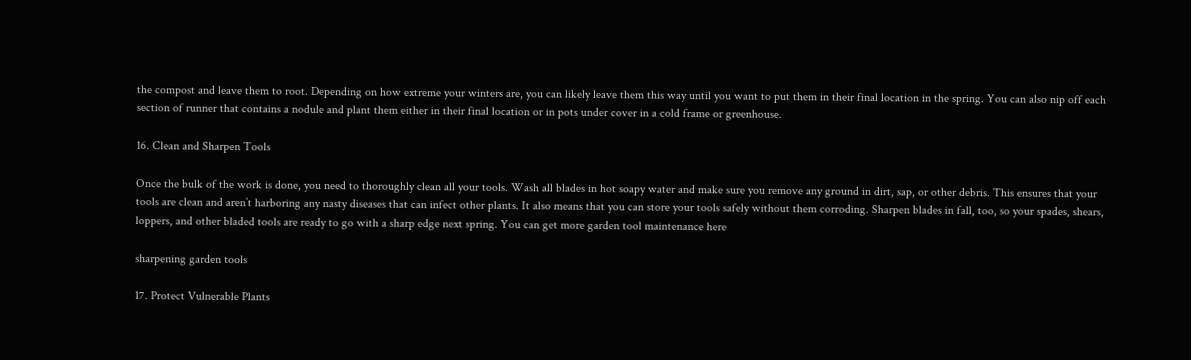the compost and leave them to root. Depending on how extreme your winters are, you can likely leave them this way until you want to put them in their final location in the spring. You can also nip off each section of runner that contains a nodule and plant them either in their final location or in pots under cover in a cold frame or greenhouse.

16. Clean and Sharpen Tools

Once the bulk of the work is done, you need to thoroughly clean all your tools. Wash all blades in hot soapy water and make sure you remove any ground in dirt, sap, or other debris. This ensures that your tools are clean and aren’t harboring any nasty diseases that can infect other plants. It also means that you can store your tools safely without them corroding. Sharpen blades in fall, too, so your spades, shears, loppers, and other bladed tools are ready to go with a sharp edge next spring. You can get more garden tool maintenance here

sharpening garden tools

17. Protect Vulnerable Plants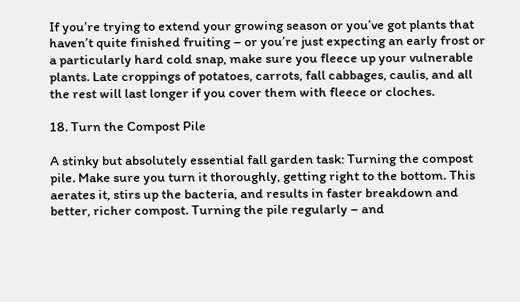If you’re trying to extend your growing season or you’ve got plants that haven’t quite finished fruiting – or you’re just expecting an early frost or a particularly hard cold snap, make sure you fleece up your vulnerable plants. Late croppings of potatoes, carrots, fall cabbages, caulis, and all the rest will last longer if you cover them with fleece or cloches.

18. Turn the Compost Pile

A stinky but absolutely essential fall garden task: Turning the compost pile. Make sure you turn it thoroughly, getting right to the bottom. This aerates it, stirs up the bacteria, and results in faster breakdown and better, richer compost. Turning the pile regularly – and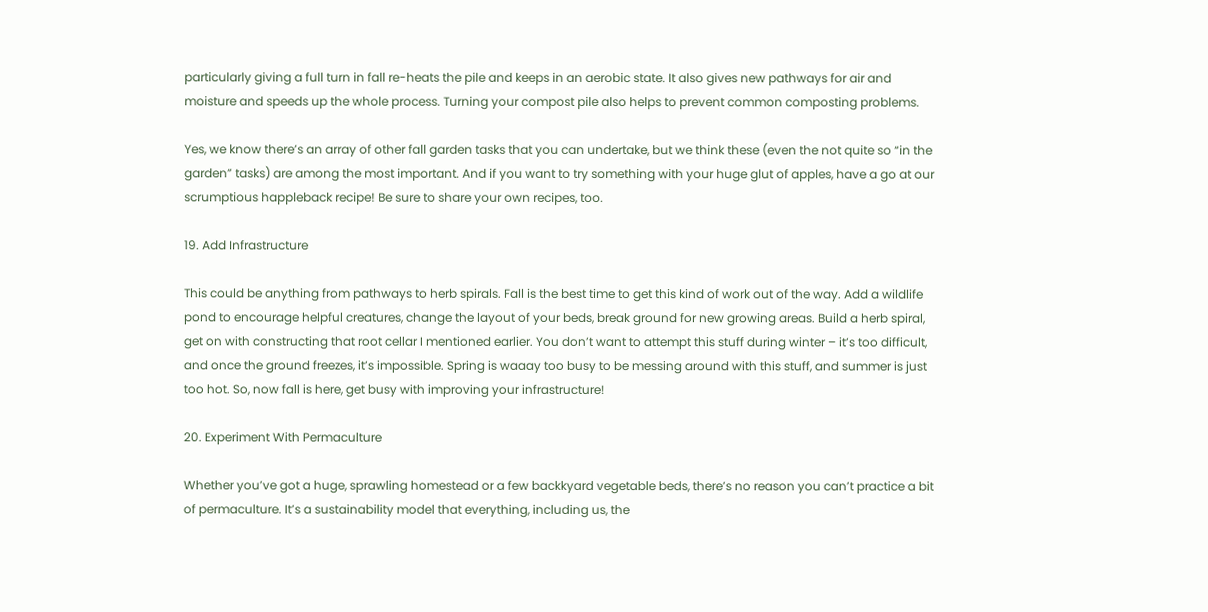particularly giving a full turn in fall re-heats the pile and keeps in an aerobic state. It also gives new pathways for air and moisture and speeds up the whole process. Turning your compost pile also helps to prevent common composting problems.

Yes, we know there’s an array of other fall garden tasks that you can undertake, but we think these (even the not quite so “in the garden” tasks) are among the most important. And if you want to try something with your huge glut of apples, have a go at our scrumptious happleback recipe! Be sure to share your own recipes, too.

19. Add Infrastructure

This could be anything from pathways to herb spirals. Fall is the best time to get this kind of work out of the way. Add a wildlife pond to encourage helpful creatures, change the layout of your beds, break ground for new growing areas. Build a herb spiral, get on with constructing that root cellar I mentioned earlier. You don’t want to attempt this stuff during winter – it’s too difficult, and once the ground freezes, it’s impossible. Spring is waaay too busy to be messing around with this stuff, and summer is just too hot. So, now fall is here, get busy with improving your infrastructure!

20. Experiment With Permaculture

Whether you’ve got a huge, sprawling homestead or a few backkyard vegetable beds, there’s no reason you can’t practice a bit of permaculture. It’s a sustainability model that everything, including us, the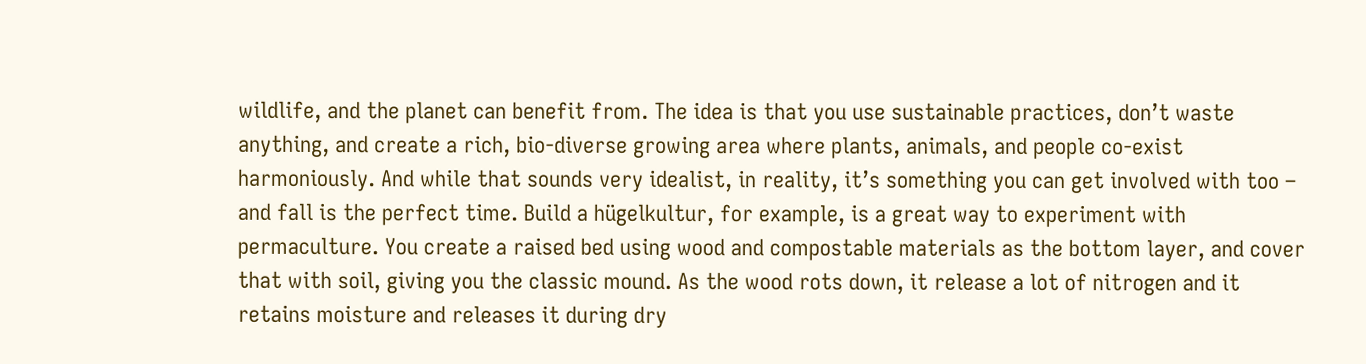wildlife, and the planet can benefit from. The idea is that you use sustainable practices, don’t waste anything, and create a rich, bio-diverse growing area where plants, animals, and people co-exist harmoniously. And while that sounds very idealist, in reality, it’s something you can get involved with too – and fall is the perfect time. Build a hügelkultur, for example, is a great way to experiment with permaculture. You create a raised bed using wood and compostable materials as the bottom layer, and cover that with soil, giving you the classic mound. As the wood rots down, it release a lot of nitrogen and it retains moisture and releases it during dry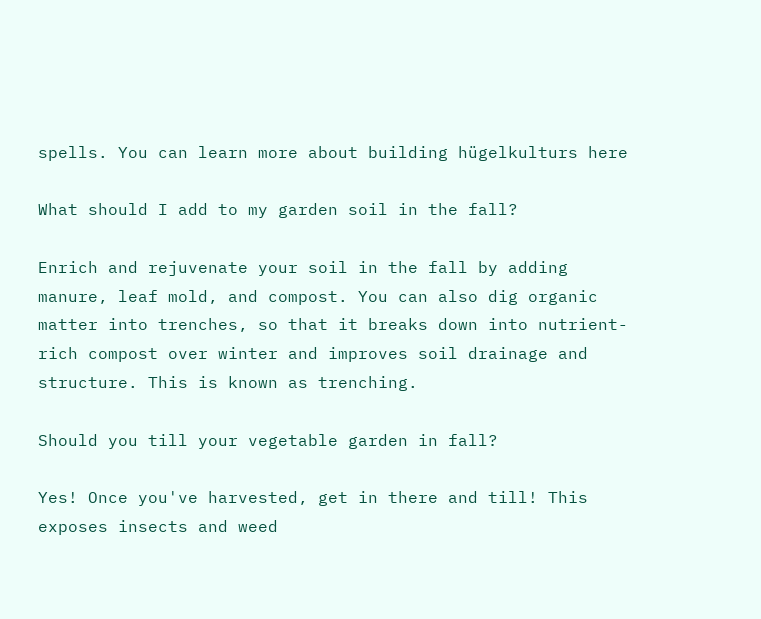spells. You can learn more about building hügelkulturs here

What should I add to my garden soil in the fall?

Enrich and rejuvenate your soil in the fall by adding manure, leaf mold, and compost. You can also dig organic matter into trenches, so that it breaks down into nutrient-rich compost over winter and improves soil drainage and structure. This is known as trenching.

Should you till your vegetable garden in fall?

Yes! Once you've harvested, get in there and till! This exposes insects and weed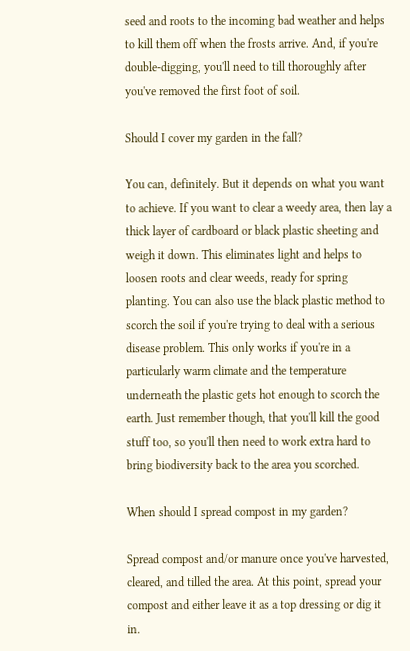seed and roots to the incoming bad weather and helps to kill them off when the frosts arrive. And, if you're double-digging, you'll need to till thoroughly after you've removed the first foot of soil.

Should I cover my garden in the fall?

You can, definitely. But it depends on what you want to achieve. If you want to clear a weedy area, then lay a thick layer of cardboard or black plastic sheeting and weigh it down. This eliminates light and helps to loosen roots and clear weeds, ready for spring planting. You can also use the black plastic method to scorch the soil if you're trying to deal with a serious disease problem. This only works if you're in a particularly warm climate and the temperature underneath the plastic gets hot enough to scorch the earth. Just remember though, that you'll kill the good stuff too, so you'll then need to work extra hard to bring biodiversity back to the area you scorched.

When should I spread compost in my garden?

Spread compost and/or manure once you've harvested, cleared, and tilled the area. At this point, spread your compost and either leave it as a top dressing or dig it in.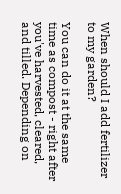When should I add fertilizer to my garden?

You can do it at the same time as compost - right after you've harvested, cleared, and tilled. Depending on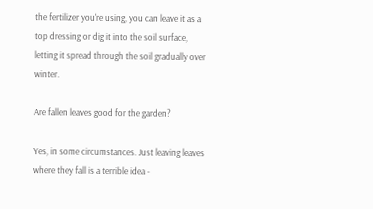the fertilizer you're using, you can leave it as a top dressing or dig it into the soil surface, letting it spread through the soil gradually over winter.

Are fallen leaves good for the garden?

Yes, in some circumstances. Just leaving leaves where they fall is a terrible idea -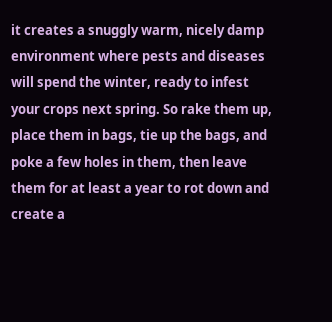it creates a snuggly warm, nicely damp environment where pests and diseases will spend the winter, ready to infest your crops next spring. So rake them up, place them in bags, tie up the bags, and poke a few holes in them, then leave them for at least a year to rot down and create a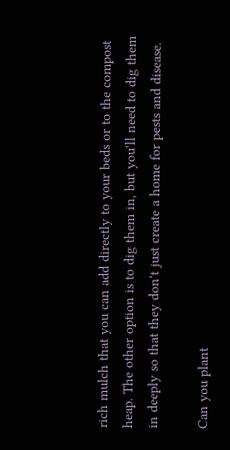rich mulch that you can add directly to your beds or to the compost heap. The other option is to dig them in, but you'll need to dig them in deeply so that they don't just create a home for pests and disease.

Can you plant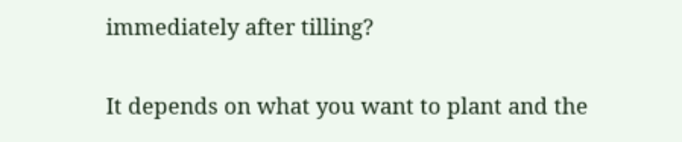immediately after tilling?

It depends on what you want to plant and the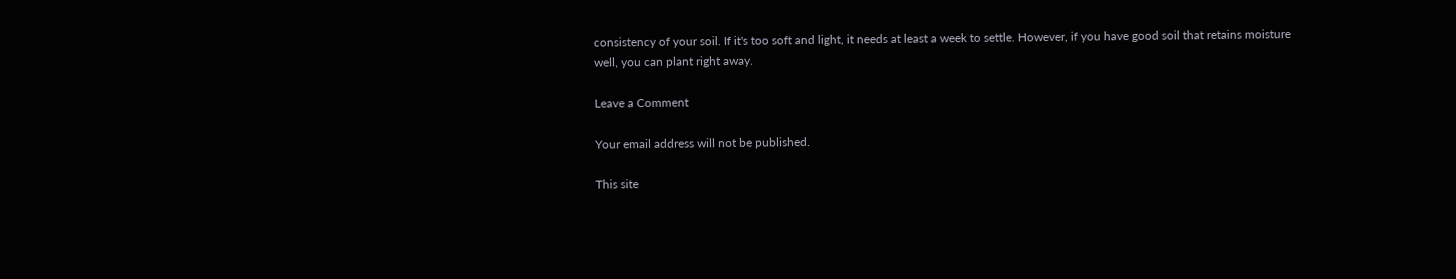consistency of your soil. If it's too soft and light, it needs at least a week to settle. However, if you have good soil that retains moisture well, you can plant right away.

Leave a Comment

Your email address will not be published.

This site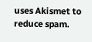uses Akismet to reduce spam.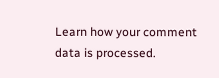Learn how your comment data is processed.